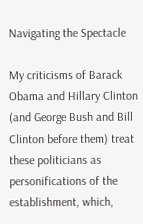Navigating the Spectacle

My criticisms of Barack Obama and Hillary Clinton (and George Bush and Bill Clinton before them) treat these politicians as personifications of the establishment, which,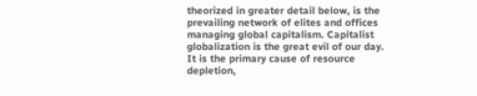theorized in greater detail below, is the prevailing network of elites and offices managing global capitalism. Capitalist globalization is the great evil of our day. It is the primary cause of resource depletion,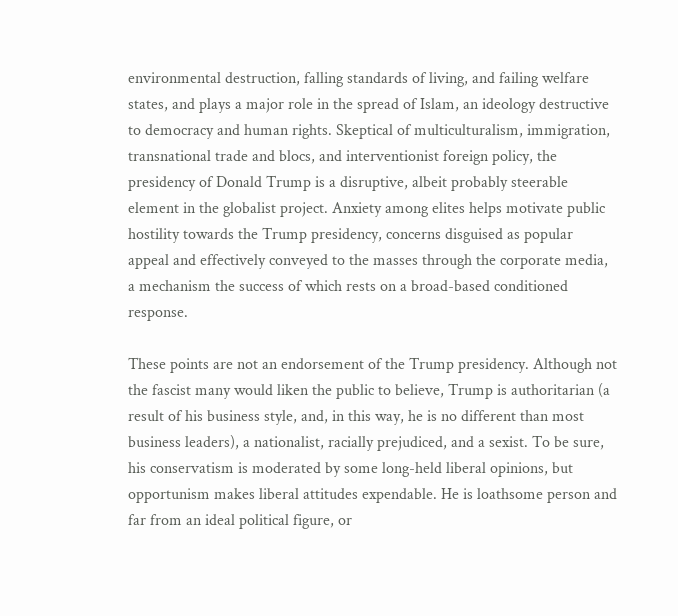environmental destruction, falling standards of living, and failing welfare states, and plays a major role in the spread of Islam, an ideology destructive to democracy and human rights. Skeptical of multiculturalism, immigration, transnational trade and blocs, and interventionist foreign policy, the presidency of Donald Trump is a disruptive, albeit probably steerable element in the globalist project. Anxiety among elites helps motivate public hostility towards the Trump presidency, concerns disguised as popular appeal and effectively conveyed to the masses through the corporate media, a mechanism the success of which rests on a broad-based conditioned response.

These points are not an endorsement of the Trump presidency. Although not the fascist many would liken the public to believe, Trump is authoritarian (a result of his business style, and, in this way, he is no different than most business leaders), a nationalist, racially prejudiced, and a sexist. To be sure, his conservatism is moderated by some long-held liberal opinions, but opportunism makes liberal attitudes expendable. He is loathsome person and far from an ideal political figure, or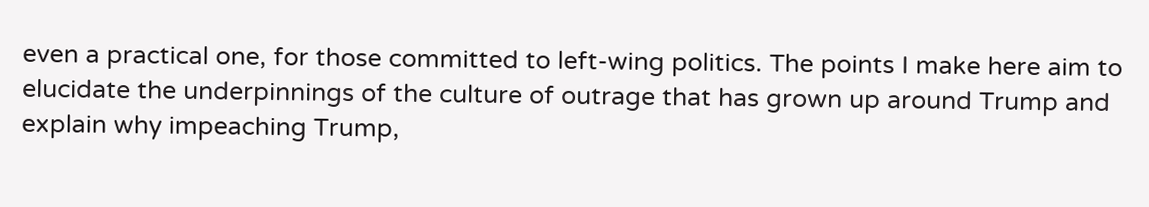even a practical one, for those committed to left-wing politics. The points I make here aim to elucidate the underpinnings of the culture of outrage that has grown up around Trump and explain why impeaching Trump,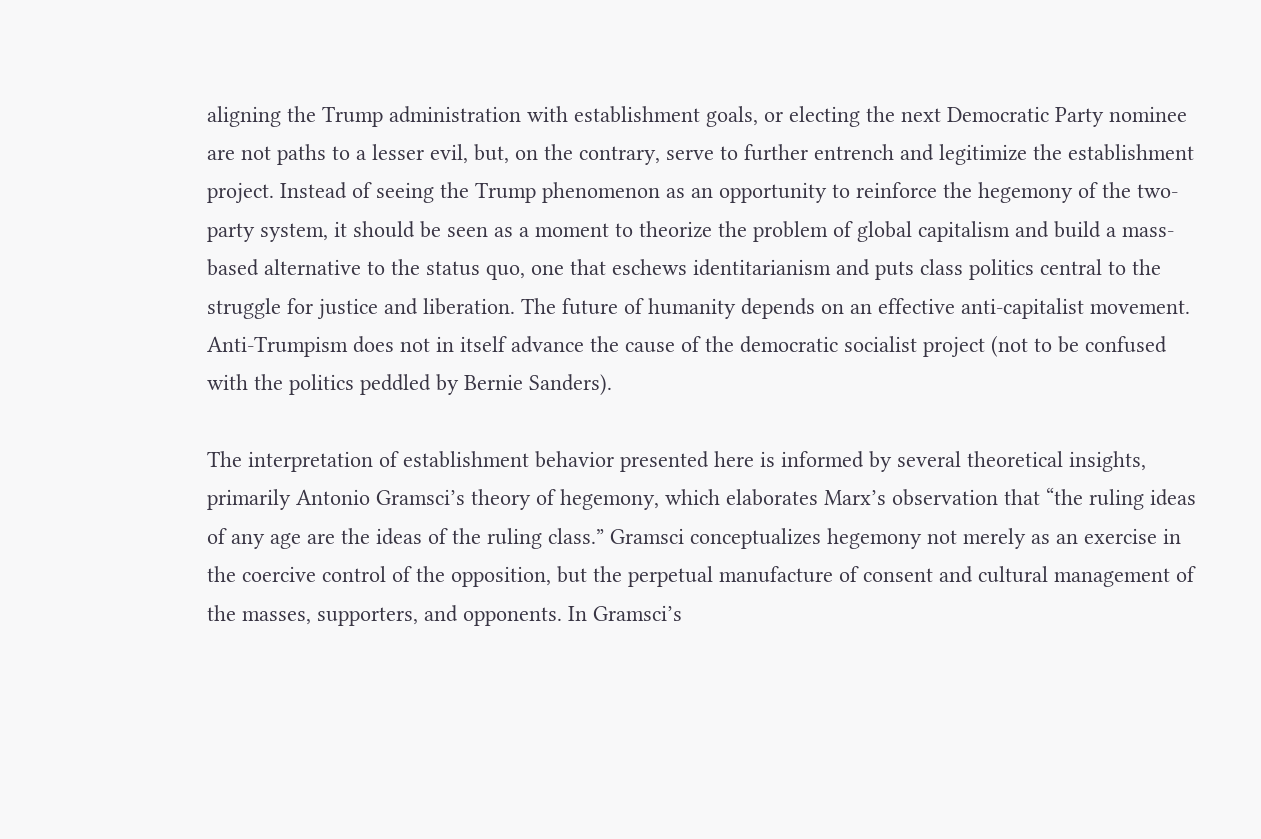aligning the Trump administration with establishment goals, or electing the next Democratic Party nominee are not paths to a lesser evil, but, on the contrary, serve to further entrench and legitimize the establishment project. Instead of seeing the Trump phenomenon as an opportunity to reinforce the hegemony of the two-party system, it should be seen as a moment to theorize the problem of global capitalism and build a mass-based alternative to the status quo, one that eschews identitarianism and puts class politics central to the struggle for justice and liberation. The future of humanity depends on an effective anti-capitalist movement. Anti-Trumpism does not in itself advance the cause of the democratic socialist project (not to be confused with the politics peddled by Bernie Sanders).

The interpretation of establishment behavior presented here is informed by several theoretical insights, primarily Antonio Gramsci’s theory of hegemony, which elaborates Marx’s observation that “the ruling ideas of any age are the ideas of the ruling class.” Gramsci conceptualizes hegemony not merely as an exercise in the coercive control of the opposition, but the perpetual manufacture of consent and cultural management of the masses, supporters, and opponents. In Gramsci’s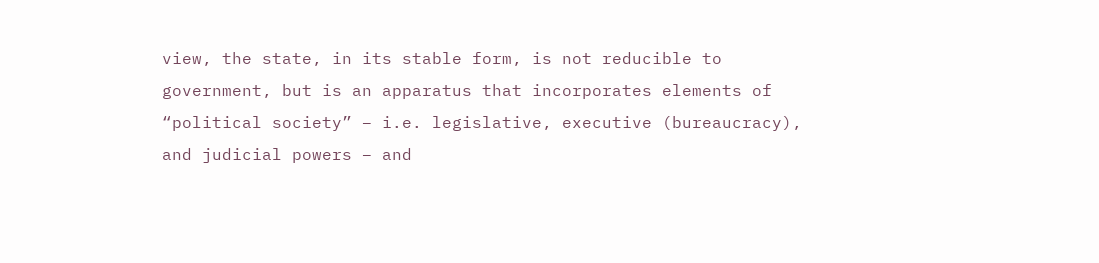view, the state, in its stable form, is not reducible to government, but is an apparatus that incorporates elements of “political society” – i.e. legislative, executive (bureaucracy), and judicial powers – and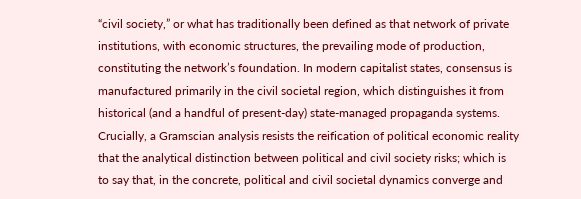“civil society,” or what has traditionally been defined as that network of private institutions, with economic structures, the prevailing mode of production, constituting the network’s foundation. In modern capitalist states, consensus is manufactured primarily in the civil societal region, which distinguishes it from historical (and a handful of present-day) state-managed propaganda systems. Crucially, a Gramscian analysis resists the reification of political economic reality that the analytical distinction between political and civil society risks; which is to say that, in the concrete, political and civil societal dynamics converge and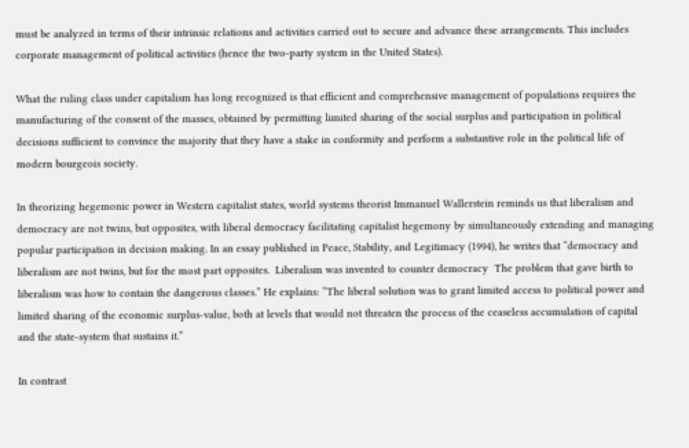must be analyzed in terms of their intrinsic relations and activities carried out to secure and advance these arrangements. This includes corporate management of political activities (hence the two-party system in the United States).

What the ruling class under capitalism has long recognized is that efficient and comprehensive management of populations requires the manufacturing of the consent of the masses, obtained by permitting limited sharing of the social surplus and participation in political decisions sufficient to convince the majority that they have a stake in conformity and perform a substantive role in the political life of modern bourgeois society.

In theorizing hegemonic power in Western capitalist states, world systems theorist Immanuel Wallerstein reminds us that liberalism and democracy are not twins, but opposites, with liberal democracy facilitating capitalist hegemony by simultaneously extending and managing popular participation in decision making. In an essay published in Peace, Stability, and Legitimacy (1994), he writes that “democracy and liberalism are not twins, but for the most part opposites.  Liberalism was invented to counter democracy  The problem that gave birth to liberalism was how to contain the dangerous classes.” He explains: “The liberal solution was to grant limited access to political power and limited sharing of the economic surplus-value, both at levels that would not threaten the process of the ceaseless accumulation of capital and the state-system that sustains it.”

In contrast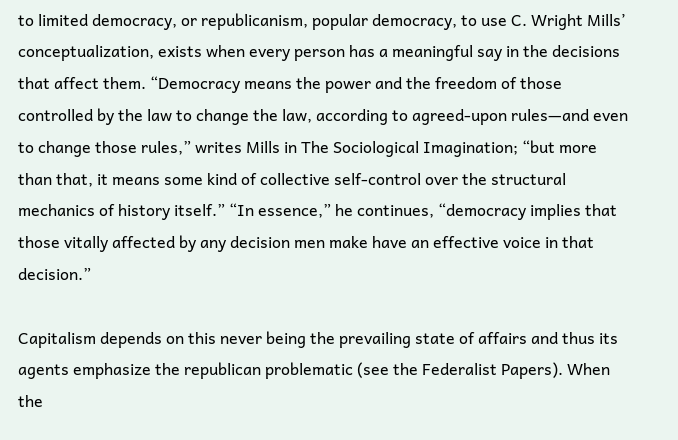to limited democracy, or republicanism, popular democracy, to use C. Wright Mills’ conceptualization, exists when every person has a meaningful say in the decisions that affect them. “Democracy means the power and the freedom of those controlled by the law to change the law, according to agreed-upon rules—and even to change those rules,” writes Mills in The Sociological Imagination; “but more than that, it means some kind of collective self-control over the structural mechanics of history itself.” “In essence,” he continues, “democracy implies that those vitally affected by any decision men make have an effective voice in that decision.”

Capitalism depends on this never being the prevailing state of affairs and thus its agents emphasize the republican problematic (see the Federalist Papers). When the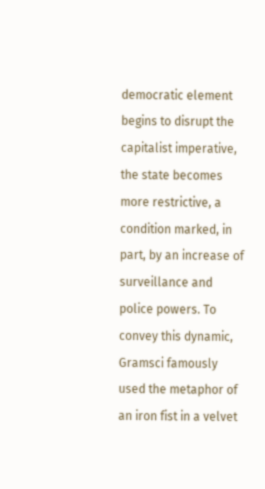democratic element begins to disrupt the capitalist imperative, the state becomes more restrictive, a condition marked, in part, by an increase of surveillance and police powers. To convey this dynamic, Gramsci famously used the metaphor of an iron fist in a velvet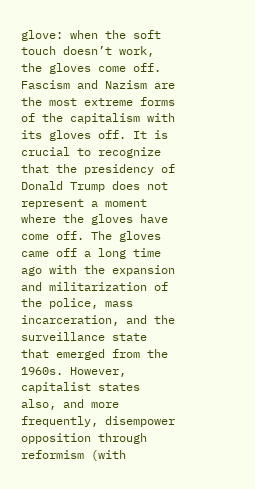glove: when the soft touch doesn’t work, the gloves come off. Fascism and Nazism are the most extreme forms of the capitalism with its gloves off. It is crucial to recognize that the presidency of Donald Trump does not represent a moment where the gloves have come off. The gloves came off a long time ago with the expansion and militarization of the police, mass incarceration, and the surveillance state that emerged from the 1960s. However, capitalist states also, and more frequently, disempower opposition through reformism (with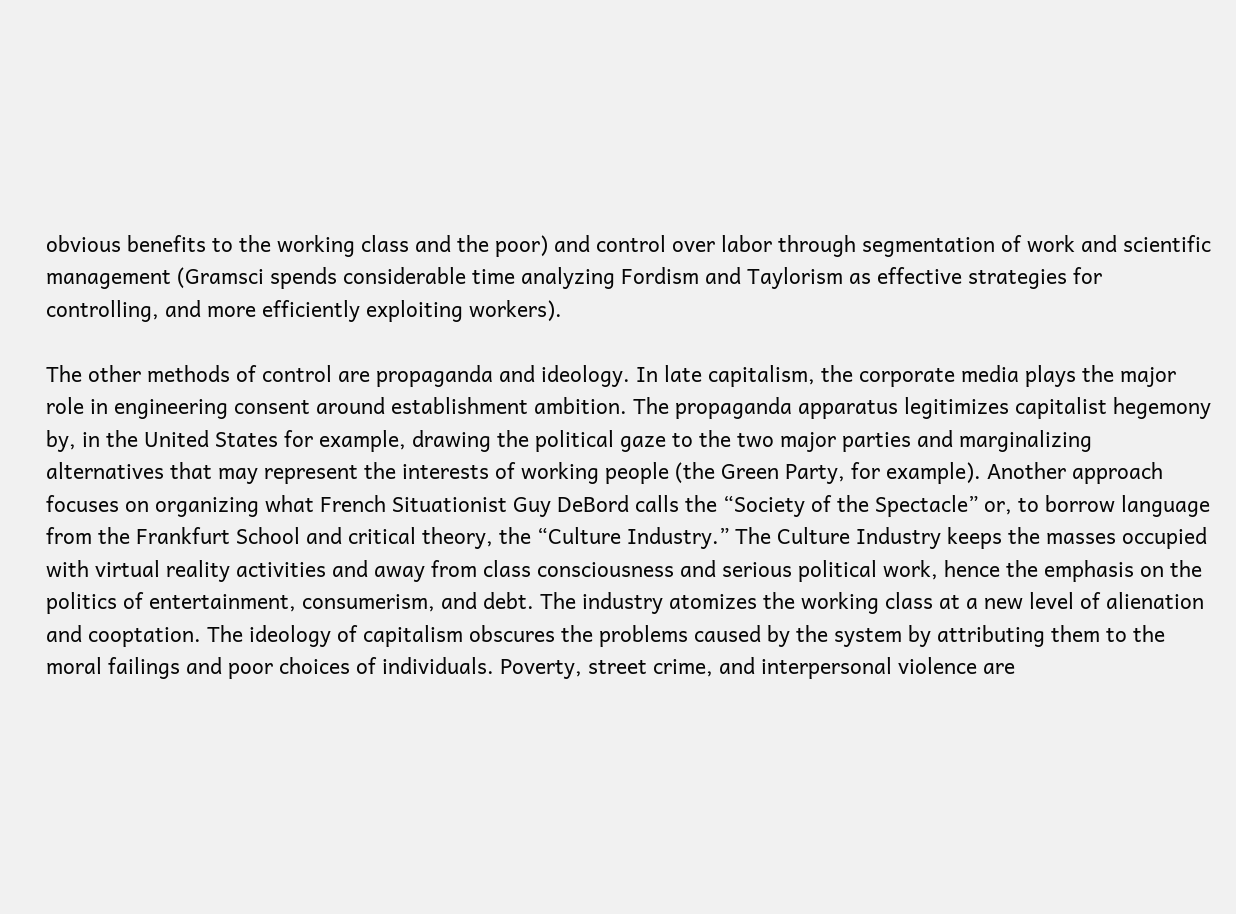obvious benefits to the working class and the poor) and control over labor through segmentation of work and scientific management (Gramsci spends considerable time analyzing Fordism and Taylorism as effective strategies for controlling, and more efficiently exploiting workers).

The other methods of control are propaganda and ideology. In late capitalism, the corporate media plays the major role in engineering consent around establishment ambition. The propaganda apparatus legitimizes capitalist hegemony by, in the United States for example, drawing the political gaze to the two major parties and marginalizing alternatives that may represent the interests of working people (the Green Party, for example). Another approach focuses on organizing what French Situationist Guy DeBord calls the “Society of the Spectacle” or, to borrow language from the Frankfurt School and critical theory, the “Culture Industry.” The Culture Industry keeps the masses occupied with virtual reality activities and away from class consciousness and serious political work, hence the emphasis on the politics of entertainment, consumerism, and debt. The industry atomizes the working class at a new level of alienation and cooptation. The ideology of capitalism obscures the problems caused by the system by attributing them to the moral failings and poor choices of individuals. Poverty, street crime, and interpersonal violence are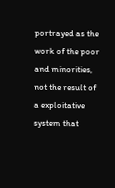portrayed as the work of the poor and minorities, not the result of a exploitative system that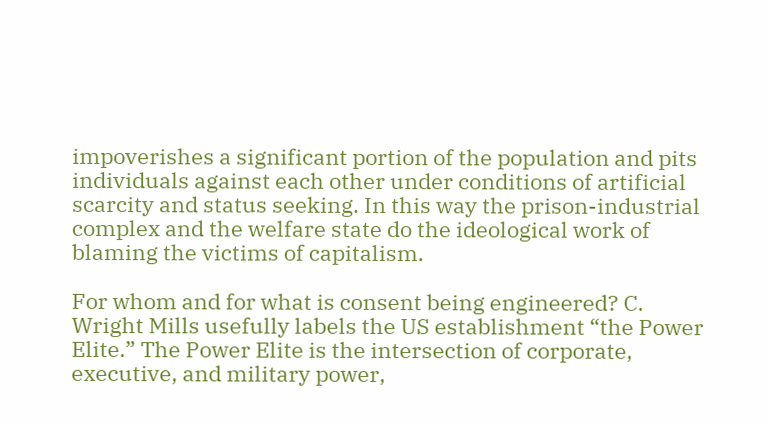impoverishes a significant portion of the population and pits individuals against each other under conditions of artificial scarcity and status seeking. In this way the prison-industrial complex and the welfare state do the ideological work of blaming the victims of capitalism.

For whom and for what is consent being engineered? C. Wright Mills usefully labels the US establishment “the Power Elite.” The Power Elite is the intersection of corporate, executive, and military power,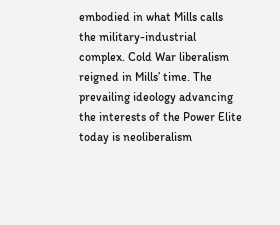embodied in what Mills calls the military-industrial complex. Cold War liberalism reigned in Mills’ time. The prevailing ideology advancing the interests of the Power Elite today is neoliberalism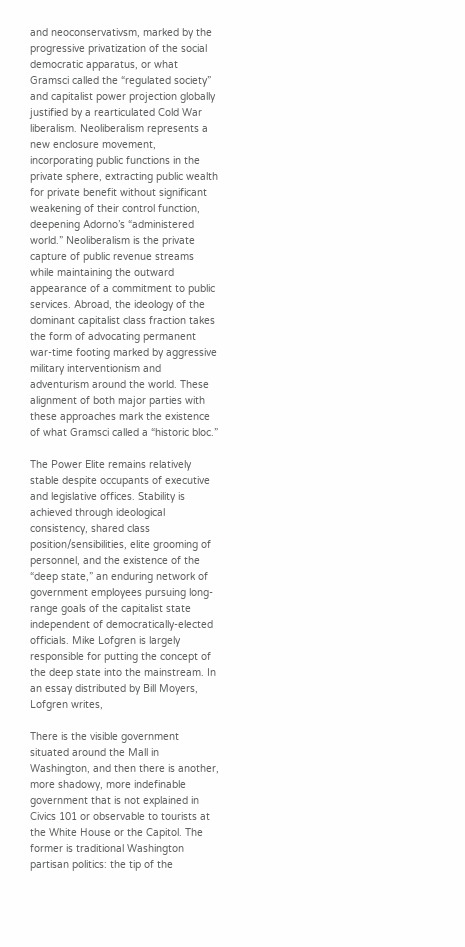and neoconservativsm, marked by the progressive privatization of the social democratic apparatus, or what Gramsci called the “regulated society” and capitalist power projection globally justified by a rearticulated Cold War liberalism. Neoliberalism represents a new enclosure movement, incorporating public functions in the private sphere, extracting public wealth for private benefit without significant weakening of their control function, deepening Adorno’s “administered world.” Neoliberalism is the private capture of public revenue streams while maintaining the outward appearance of a commitment to public services. Abroad, the ideology of the dominant capitalist class fraction takes the form of advocating permanent war-time footing marked by aggressive military interventionism and adventurism around the world. These alignment of both major parties with these approaches mark the existence of what Gramsci called a “historic bloc.”

The Power Elite remains relatively stable despite occupants of executive and legislative offices. Stability is achieved through ideological consistency, shared class position/sensibilities, elite grooming of personnel, and the existence of the “deep state,” an enduring network of government employees pursuing long-range goals of the capitalist state independent of democratically-elected officials. Mike Lofgren is largely responsible for putting the concept of the deep state into the mainstream. In an essay distributed by Bill Moyers, Lofgren writes,

There is the visible government situated around the Mall in Washington, and then there is another, more shadowy, more indefinable government that is not explained in Civics 101 or observable to tourists at the White House or the Capitol. The former is traditional Washington partisan politics: the tip of the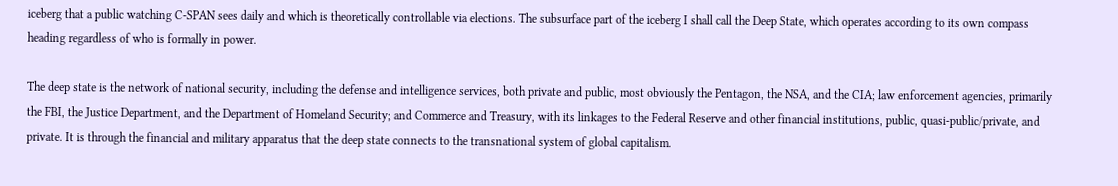iceberg that a public watching C-SPAN sees daily and which is theoretically controllable via elections. The subsurface part of the iceberg I shall call the Deep State, which operates according to its own compass heading regardless of who is formally in power.

The deep state is the network of national security, including the defense and intelligence services, both private and public, most obviously the Pentagon, the NSA, and the CIA; law enforcement agencies, primarily the FBI, the Justice Department, and the Department of Homeland Security; and Commerce and Treasury, with its linkages to the Federal Reserve and other financial institutions, public, quasi-public/private, and private. It is through the financial and military apparatus that the deep state connects to the transnational system of global capitalism.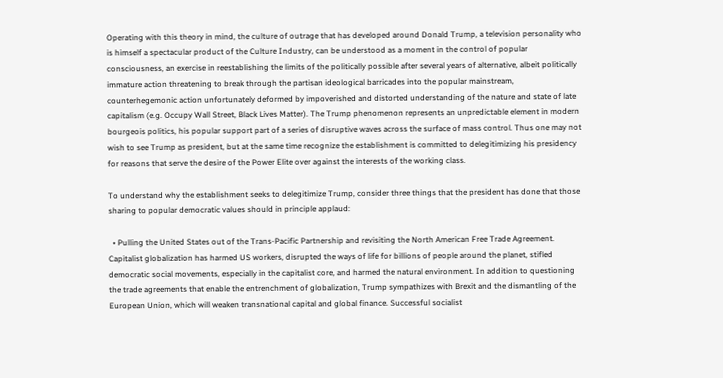Operating with this theory in mind, the culture of outrage that has developed around Donald Trump, a television personality who is himself a spectacular product of the Culture Industry, can be understood as a moment in the control of popular consciousness, an exercise in reestablishing the limits of the politically possible after several years of alternative, albeit politically immature action threatening to break through the partisan ideological barricades into the popular mainstream, counterhegemonic action unfortunately deformed by impoverished and distorted understanding of the nature and state of late capitalism (e.g. Occupy Wall Street, Black Lives Matter). The Trump phenomenon represents an unpredictable element in modern bourgeois politics, his popular support part of a series of disruptive waves across the surface of mass control. Thus one may not wish to see Trump as president, but at the same time recognize the establishment is committed to delegitimizing his presidency for reasons that serve the desire of the Power Elite over against the interests of the working class.

To understand why the establishment seeks to delegitimize Trump, consider three things that the president has done that those sharing to popular democratic values should in principle applaud:

  • Pulling the United States out of the Trans-Pacific Partnership and revisiting the North American Free Trade Agreement. Capitalist globalization has harmed US workers, disrupted the ways of life for billions of people around the planet, stifled democratic social movements, especially in the capitalist core, and harmed the natural environment. In addition to questioning the trade agreements that enable the entrenchment of globalization, Trump sympathizes with Brexit and the dismantling of the European Union, which will weaken transnational capital and global finance. Successful socialist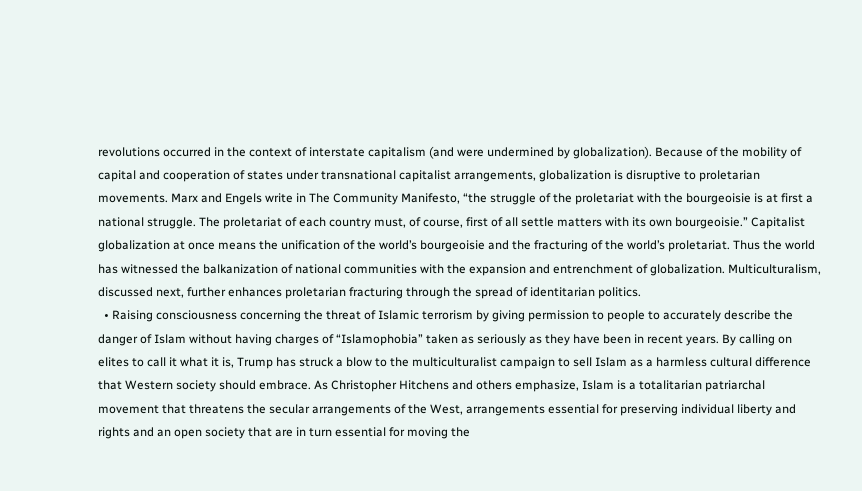revolutions occurred in the context of interstate capitalism (and were undermined by globalization). Because of the mobility of capital and cooperation of states under transnational capitalist arrangements, globalization is disruptive to proletarian movements. Marx and Engels write in The Community Manifesto, “the struggle of the proletariat with the bourgeoisie is at first a national struggle. The proletariat of each country must, of course, first of all settle matters with its own bourgeoisie.” Capitalist globalization at once means the unification of the world’s bourgeoisie and the fracturing of the world’s proletariat. Thus the world has witnessed the balkanization of national communities with the expansion and entrenchment of globalization. Multiculturalism, discussed next, further enhances proletarian fracturing through the spread of identitarian politics.
  • Raising consciousness concerning the threat of Islamic terrorism by giving permission to people to accurately describe the danger of Islam without having charges of “Islamophobia” taken as seriously as they have been in recent years. By calling on elites to call it what it is, Trump has struck a blow to the multiculturalist campaign to sell Islam as a harmless cultural difference that Western society should embrace. As Christopher Hitchens and others emphasize, Islam is a totalitarian patriarchal movement that threatens the secular arrangements of the West, arrangements essential for preserving individual liberty and rights and an open society that are in turn essential for moving the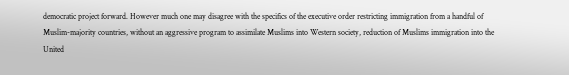democratic project forward. However much one may disagree with the specifics of the executive order restricting immigration from a handful of Muslim-majority countries, without an aggressive program to assimilate Muslims into Western society, reduction of Muslims immigration into the United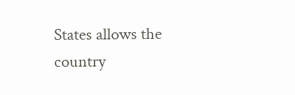States allows the country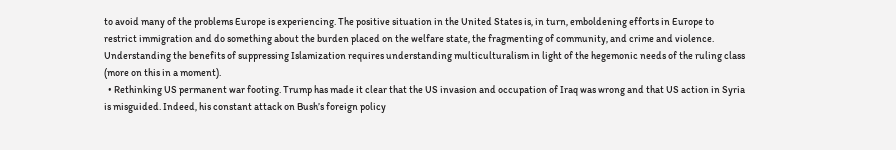to avoid many of the problems Europe is experiencing. The positive situation in the United States is, in turn, emboldening efforts in Europe to restrict immigration and do something about the burden placed on the welfare state, the fragmenting of community, and crime and violence. Understanding the benefits of suppressing Islamization requires understanding multiculturalism in light of the hegemonic needs of the ruling class (more on this in a moment).
  • Rethinking US permanent war footing. Trump has made it clear that the US invasion and occupation of Iraq was wrong and that US action in Syria is misguided. Indeed, his constant attack on Bush’s foreign policy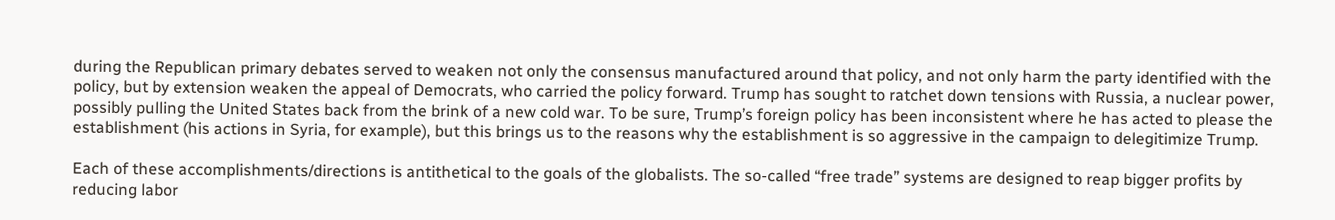during the Republican primary debates served to weaken not only the consensus manufactured around that policy, and not only harm the party identified with the policy, but by extension weaken the appeal of Democrats, who carried the policy forward. Trump has sought to ratchet down tensions with Russia, a nuclear power, possibly pulling the United States back from the brink of a new cold war. To be sure, Trump’s foreign policy has been inconsistent where he has acted to please the establishment (his actions in Syria, for example), but this brings us to the reasons why the establishment is so aggressive in the campaign to delegitimize Trump.

Each of these accomplishments/directions is antithetical to the goals of the globalists. The so-called “free trade” systems are designed to reap bigger profits by reducing labor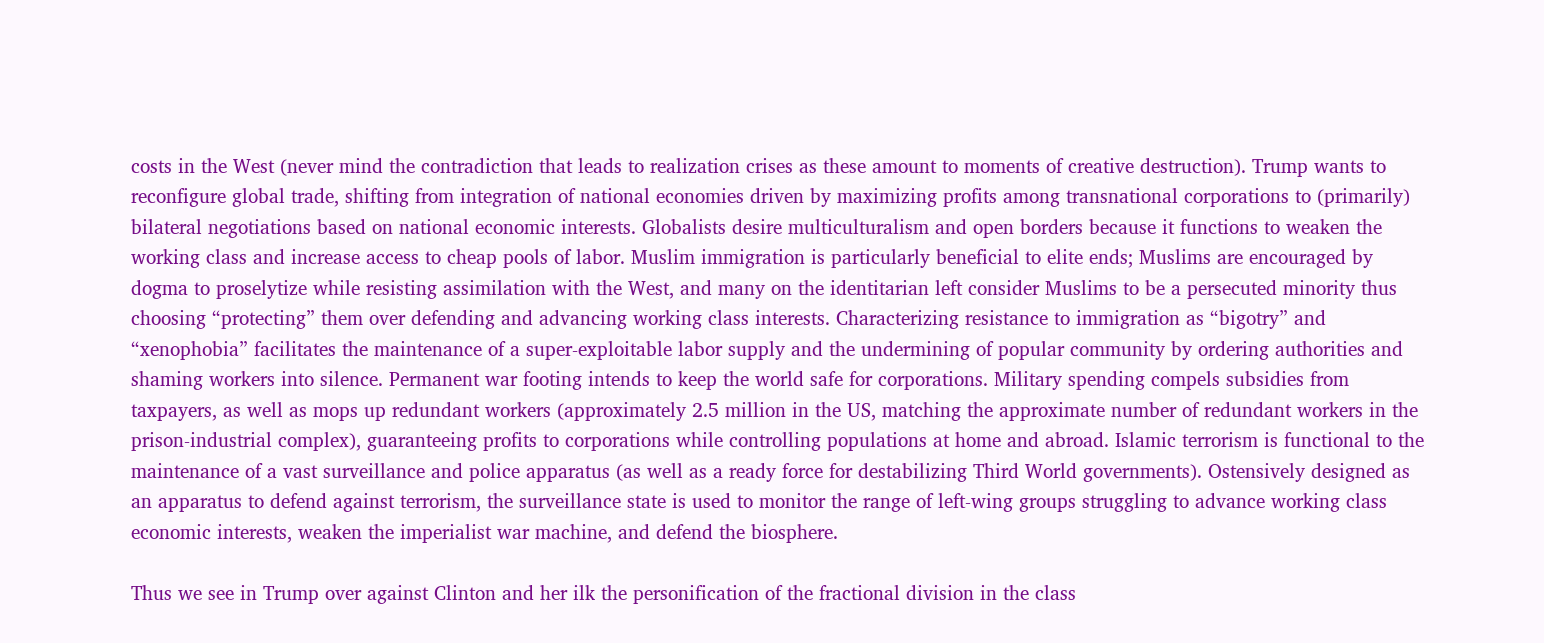costs in the West (never mind the contradiction that leads to realization crises as these amount to moments of creative destruction). Trump wants to reconfigure global trade, shifting from integration of national economies driven by maximizing profits among transnational corporations to (primarily) bilateral negotiations based on national economic interests. Globalists desire multiculturalism and open borders because it functions to weaken the working class and increase access to cheap pools of labor. Muslim immigration is particularly beneficial to elite ends; Muslims are encouraged by dogma to proselytize while resisting assimilation with the West, and many on the identitarian left consider Muslims to be a persecuted minority thus choosing “protecting” them over defending and advancing working class interests. Characterizing resistance to immigration as “bigotry” and “xenophobia” facilitates the maintenance of a super-exploitable labor supply and the undermining of popular community by ordering authorities and shaming workers into silence. Permanent war footing intends to keep the world safe for corporations. Military spending compels subsidies from taxpayers, as well as mops up redundant workers (approximately 2.5 million in the US, matching the approximate number of redundant workers in the prison-industrial complex), guaranteeing profits to corporations while controlling populations at home and abroad. Islamic terrorism is functional to the maintenance of a vast surveillance and police apparatus (as well as a ready force for destabilizing Third World governments). Ostensively designed as an apparatus to defend against terrorism, the surveillance state is used to monitor the range of left-wing groups struggling to advance working class economic interests, weaken the imperialist war machine, and defend the biosphere.

Thus we see in Trump over against Clinton and her ilk the personification of the fractional division in the class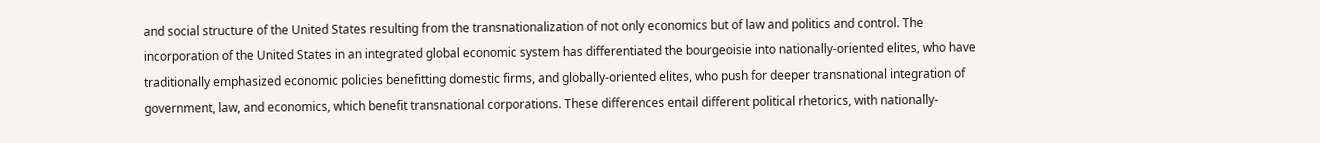and social structure of the United States resulting from the transnationalization of not only economics but of law and politics and control. The incorporation of the United States in an integrated global economic system has differentiated the bourgeoisie into nationally-oriented elites, who have traditionally emphasized economic policies benefitting domestic firms, and globally-oriented elites, who push for deeper transnational integration of government, law, and economics, which benefit transnational corporations. These differences entail different political rhetorics, with nationally-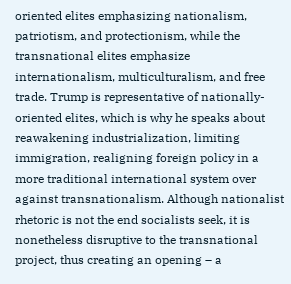oriented elites emphasizing nationalism, patriotism, and protectionism, while the transnational elites emphasize internationalism, multiculturalism, and free trade. Trump is representative of nationally-oriented elites, which is why he speaks about reawakening industrialization, limiting immigration, realigning foreign policy in a more traditional international system over against transnationalism. Although nationalist rhetoric is not the end socialists seek, it is nonetheless disruptive to the transnational project, thus creating an opening – a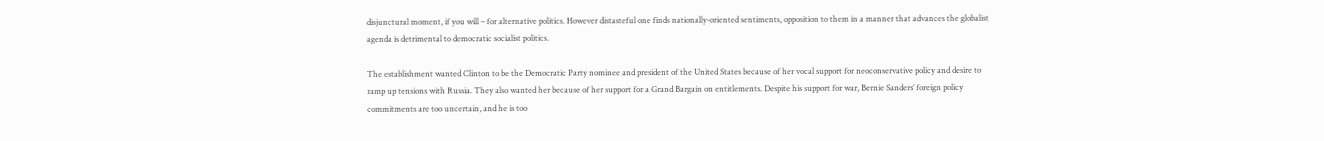disjunctural moment, if you will – for alternative politics. However distasteful one finds nationally-oriented sentiments, opposition to them in a manner that advances the globalist agenda is detrimental to democratic socialist politics.

The establishment wanted Clinton to be the Democratic Party nominee and president of the United States because of her vocal support for neoconservative policy and desire to ramp up tensions with Russia. They also wanted her because of her support for a Grand Bargain on entitlements. Despite his support for war, Bernie Sanders’ foreign policy commitments are too uncertain, and he is too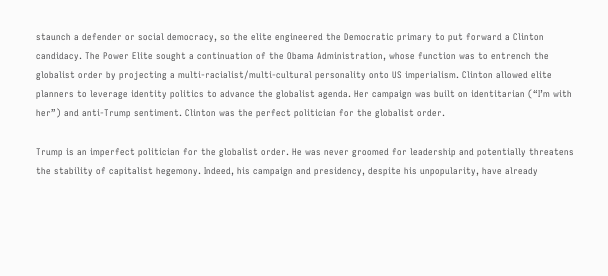staunch a defender or social democracy, so the elite engineered the Democratic primary to put forward a Clinton candidacy. The Power Elite sought a continuation of the Obama Administration, whose function was to entrench the globalist order by projecting a multi-racialist/multi-cultural personality onto US imperialism. Clinton allowed elite planners to leverage identity politics to advance the globalist agenda. Her campaign was built on identitarian (“I’m with her”) and anti-Trump sentiment. Clinton was the perfect politician for the globalist order.

Trump is an imperfect politician for the globalist order. He was never groomed for leadership and potentially threatens the stability of capitalist hegemony. Indeed, his campaign and presidency, despite his unpopularity, have already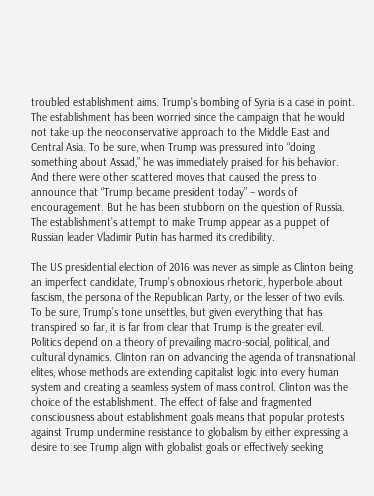troubled establishment aims. Trump’s bombing of Syria is a case in point. The establishment has been worried since the campaign that he would not take up the neoconservative approach to the Middle East and Central Asia. To be sure, when Trump was pressured into “doing something about Assad,” he was immediately praised for his behavior. And there were other scattered moves that caused the press to announce that “Trump became president today” – words of encouragement. But he has been stubborn on the question of Russia. The establishment’s attempt to make Trump appear as a puppet of Russian leader Vladimir Putin has harmed its credibility.

The US presidential election of 2016 was never as simple as Clinton being an imperfect candidate, Trump’s obnoxious rhetoric, hyperbole about fascism, the persona of the Republican Party, or the lesser of two evils. To be sure, Trump’s tone unsettles, but given everything that has transpired so far, it is far from clear that Trump is the greater evil. Politics depend on a theory of prevailing macro-social, political, and cultural dynamics. Clinton ran on advancing the agenda of transnational elites, whose methods are extending capitalist logic into every human system and creating a seamless system of mass control. Clinton was the choice of the establishment. The effect of false and fragmented consciousness about establishment goals means that popular protests against Trump undermine resistance to globalism by either expressing a desire to see Trump align with globalist goals or effectively seeking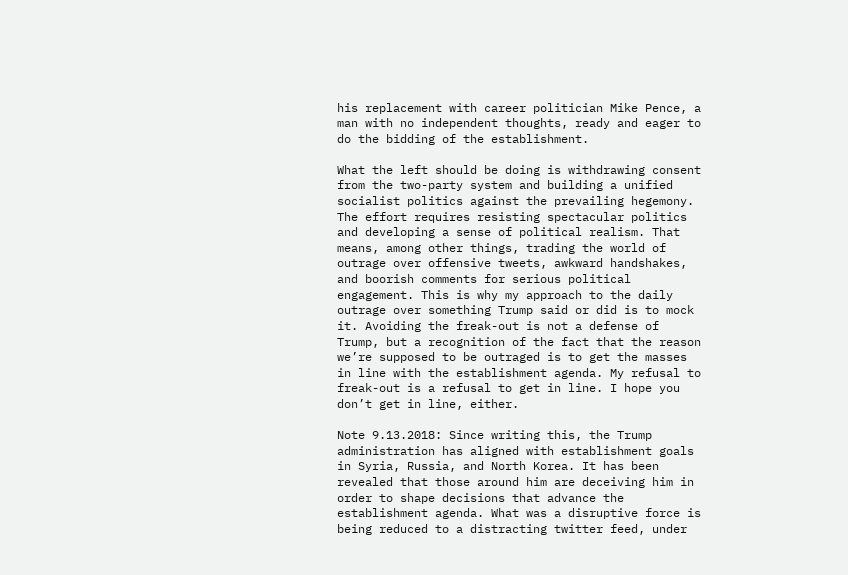his replacement with career politician Mike Pence, a man with no independent thoughts, ready and eager to do the bidding of the establishment.

What the left should be doing is withdrawing consent from the two-party system and building a unified socialist politics against the prevailing hegemony. The effort requires resisting spectacular politics and developing a sense of political realism. That means, among other things, trading the world of outrage over offensive tweets, awkward handshakes, and boorish comments for serious political engagement. This is why my approach to the daily outrage over something Trump said or did is to mock it. Avoiding the freak-out is not a defense of Trump, but a recognition of the fact that the reason we’re supposed to be outraged is to get the masses in line with the establishment agenda. My refusal to freak-out is a refusal to get in line. I hope you don’t get in line, either.

Note 9.13.2018: Since writing this, the Trump administration has aligned with establishment goals in Syria, Russia, and North Korea. It has been revealed that those around him are deceiving him in order to shape decisions that advance the establishment agenda. What was a disruptive force is being reduced to a distracting twitter feed, under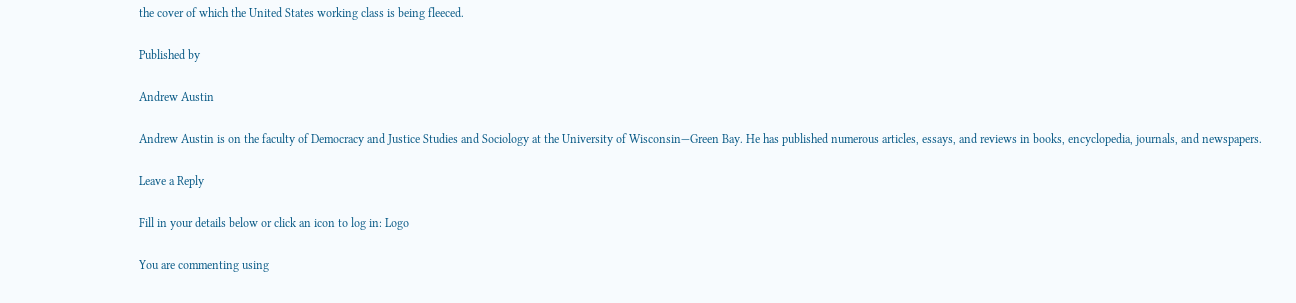the cover of which the United States working class is being fleeced.

Published by

Andrew Austin

Andrew Austin is on the faculty of Democracy and Justice Studies and Sociology at the University of Wisconsin—Green Bay. He has published numerous articles, essays, and reviews in books, encyclopedia, journals, and newspapers.

Leave a Reply

Fill in your details below or click an icon to log in: Logo

You are commenting using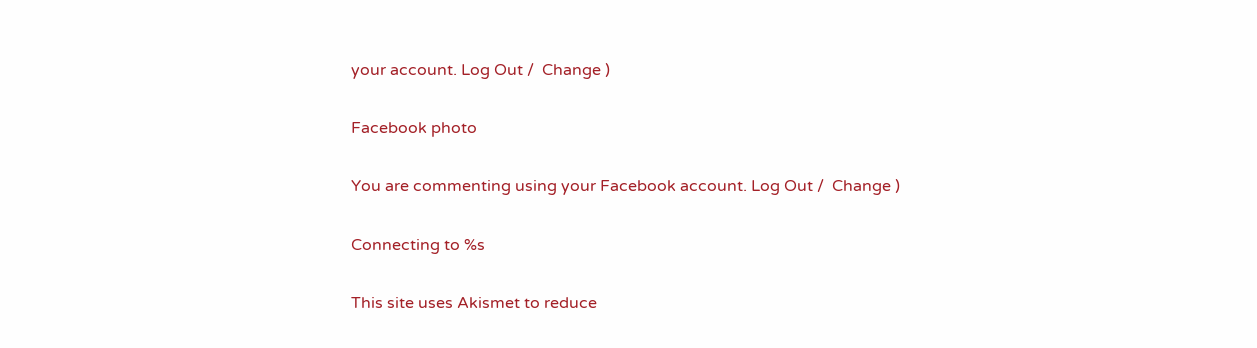your account. Log Out /  Change )

Facebook photo

You are commenting using your Facebook account. Log Out /  Change )

Connecting to %s

This site uses Akismet to reduce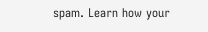spam. Learn how your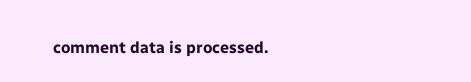comment data is processed.